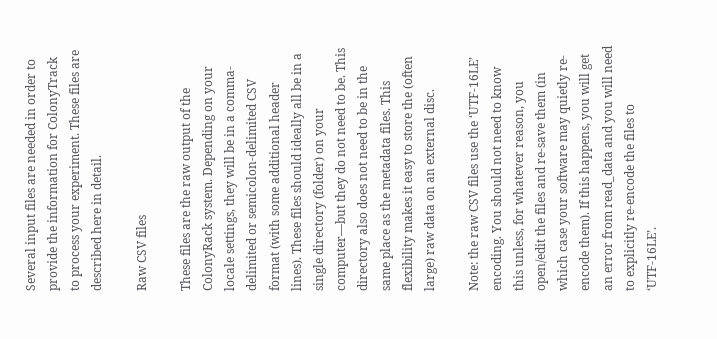Several input files are needed in order to provide the information for ColonyTrack to process your experiment. These files are described here in detail.

Raw CSV files

These files are the raw output of the ColonyRack system. Depending on your locale settings, they will be in a comma-delimited or semicolon-delimited CSV format (with some additional header lines). These files should ideally all be in a single directory (folder) on your computer—but they do not need to be. This directory also does not need to be in the same place as the metadata files. This flexibility makes it easy to store the (often large) raw data on an external disc.

Note: the raw CSV files use the ‘UTF-16LE’ encoding. You should not need to know this unless, for whatever reason, you open/edit the files and re-save them (in which case your software may quietly re-encode them). If this happens, you will get an error from read_data and you will need to explicitly re-encode the files to ‘UTF-16LE’.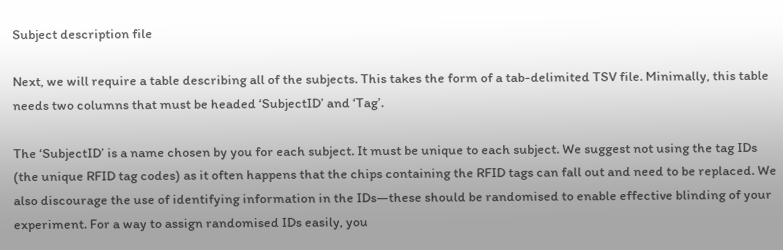Subject description file

Next, we will require a table describing all of the subjects. This takes the form of a tab-delimited TSV file. Minimally, this table needs two columns that must be headed ‘SubjectID’ and ‘Tag’.

The ‘SubjectID’ is a name chosen by you for each subject. It must be unique to each subject. We suggest not using the tag IDs (the unique RFID tag codes) as it often happens that the chips containing the RFID tags can fall out and need to be replaced. We also discourage the use of identifying information in the IDs—these should be randomised to enable effective blinding of your experiment. For a way to assign randomised IDs easily, you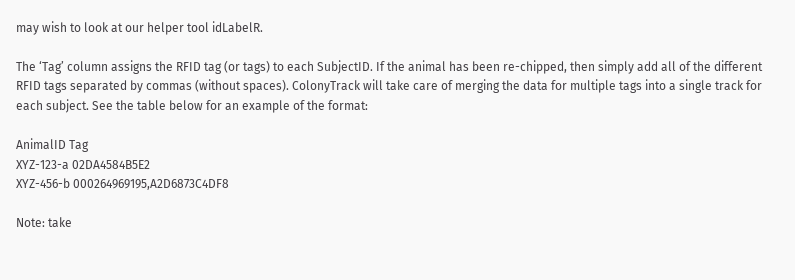may wish to look at our helper tool idLabelR.

The ‘Tag’ column assigns the RFID tag (or tags) to each SubjectID. If the animal has been re-chipped, then simply add all of the different RFID tags separated by commas (without spaces). ColonyTrack will take care of merging the data for multiple tags into a single track for each subject. See the table below for an example of the format:

AnimalID Tag
XYZ-123-a 02DA4584B5E2
XYZ-456-b 000264969195,A2D6873C4DF8

Note: take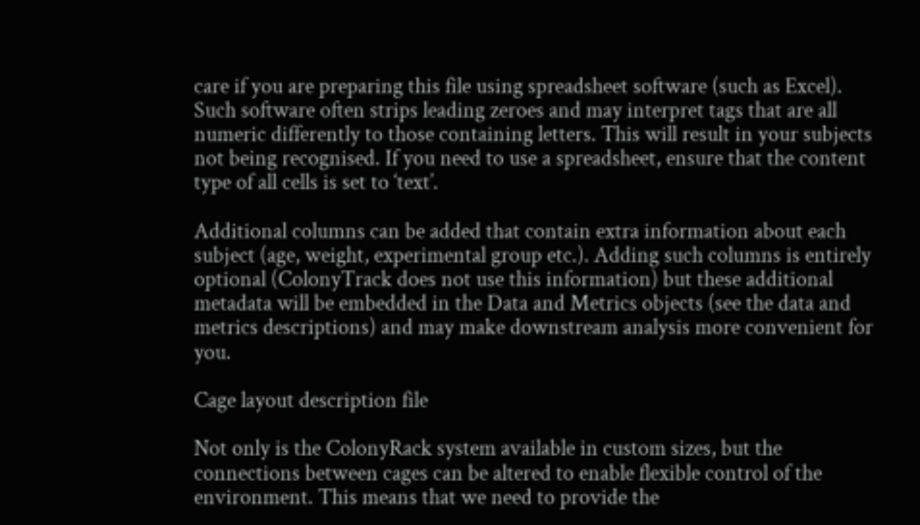care if you are preparing this file using spreadsheet software (such as Excel). Such software often strips leading zeroes and may interpret tags that are all numeric differently to those containing letters. This will result in your subjects not being recognised. If you need to use a spreadsheet, ensure that the content type of all cells is set to ‘text’.

Additional columns can be added that contain extra information about each subject (age, weight, experimental group etc.). Adding such columns is entirely optional (ColonyTrack does not use this information) but these additional metadata will be embedded in the Data and Metrics objects (see the data and metrics descriptions) and may make downstream analysis more convenient for you.

Cage layout description file

Not only is the ColonyRack system available in custom sizes, but the connections between cages can be altered to enable flexible control of the environment. This means that we need to provide the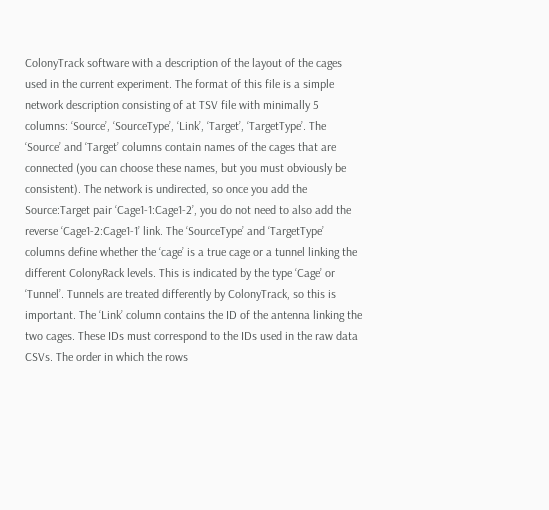ColonyTrack software with a description of the layout of the cages used in the current experiment. The format of this file is a simple network description consisting of at TSV file with minimally 5 columns: ‘Source’, ‘SourceType’, ‘Link’, ‘Target’, ‘TargetType’. The ‘Source’ and ‘Target’ columns contain names of the cages that are connected (you can choose these names, but you must obviously be consistent). The network is undirected, so once you add the Source:Target pair ‘Cage1-1:Cage1-2’, you do not need to also add the reverse ‘Cage1-2:Cage1-1’ link. The ‘SourceType’ and ‘TargetType’ columns define whether the ‘cage’ is a true cage or a tunnel linking the different ColonyRack levels. This is indicated by the type ‘Cage’ or ‘Tunnel’. Tunnels are treated differently by ColonyTrack, so this is important. The ‘Link’ column contains the ID of the antenna linking the two cages. These IDs must correspond to the IDs used in the raw data CSVs. The order in which the rows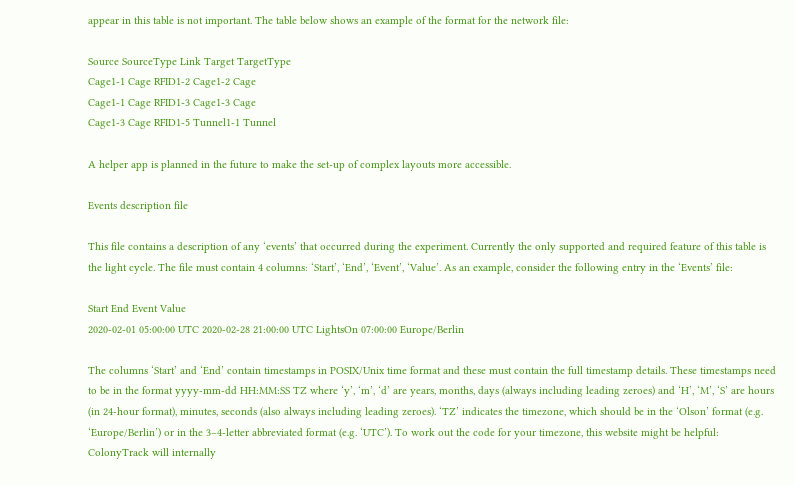appear in this table is not important. The table below shows an example of the format for the network file:

Source SourceType Link Target TargetType
Cage1-1 Cage RFID1-2 Cage1-2 Cage
Cage1-1 Cage RFID1-3 Cage1-3 Cage
Cage1-3 Cage RFID1-5 Tunnel1-1 Tunnel

A helper app is planned in the future to make the set-up of complex layouts more accessible.

Events description file

This file contains a description of any ‘events’ that occurred during the experiment. Currently the only supported and required feature of this table is the light cycle. The file must contain 4 columns: ‘Start’, ‘End’, ‘Event’, ‘Value’. As an example, consider the following entry in the ‘Events’ file:

Start End Event Value
2020-02-01 05:00:00 UTC 2020-02-28 21:00:00 UTC LightsOn 07:00:00 Europe/Berlin

The columns ‘Start’ and ‘End’ contain timestamps in POSIX/Unix time format and these must contain the full timestamp details. These timestamps need to be in the format yyyy-mm-dd HH:MM:SS TZ where ‘y’, ‘m’, ‘d’ are years, months, days (always including leading zeroes) and ‘H’, ‘M’, ‘S’ are hours (in 24-hour format), minutes, seconds (also always including leading zeroes). ‘TZ’ indicates the timezone, which should be in the ‘Olson’ format (e.g. ‘Europe/Berlin’) or in the 3–4-letter abbreviated format (e.g. ‘UTC’). To work out the code for your timezone, this website might be helpful: ColonyTrack will internally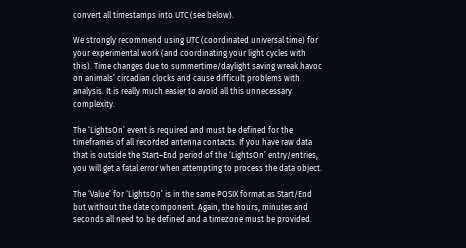convert all timestamps into UTC (see below).

We strongly recommend using UTC (coordinated universal time) for your experimental work (and coordinating your light cycles with this). Time changes due to summertime/daylight saving wreak havoc on animals’ circadian clocks and cause difficult problems with analysis. It is really much easier to avoid all this unnecessary complexity.

The ‘LightsOn’ event is required and must be defined for the timeframes of all recorded antenna contacts. If you have raw data that is outside the Start–End period of the ‘LightsOn’ entry/entries, you will get a fatal error when attempting to process the data object.

The ‘Value’ for ‘LightsOn’ is in the same POSIX format as Start/End but without the date component. Again, the hours, minutes and seconds all need to be defined and a timezone must be provided.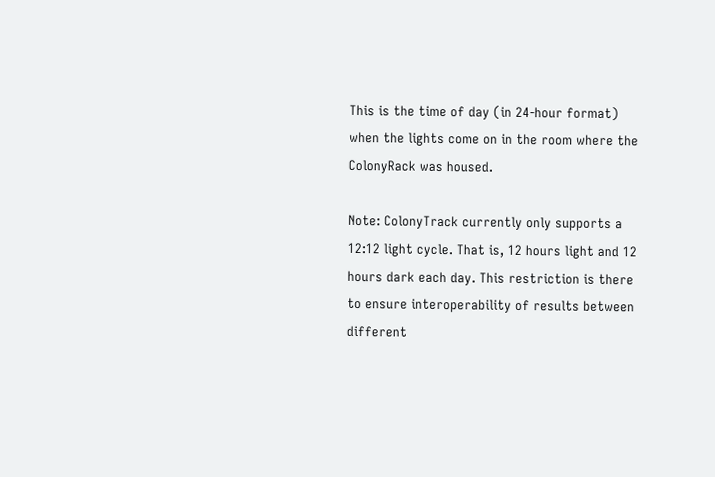This is the time of day (in 24-hour format) when the lights come on in the room where the ColonyRack was housed.

Note: ColonyTrack currently only supports a 12:12 light cycle. That is, 12 hours light and 12 hours dark each day. This restriction is there to ensure interoperability of results between different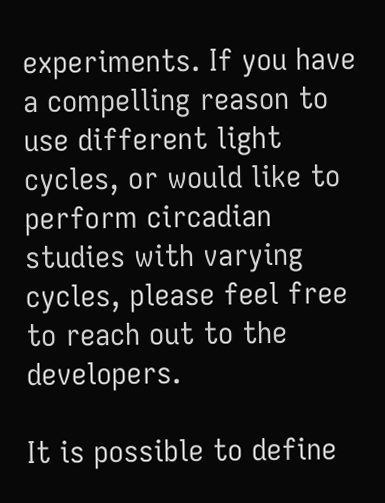experiments. If you have a compelling reason to use different light cycles, or would like to perform circadian studies with varying cycles, please feel free to reach out to the developers.

It is possible to define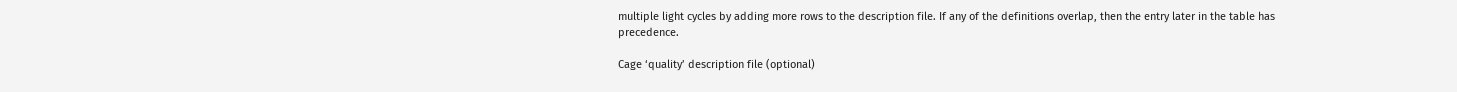multiple light cycles by adding more rows to the description file. If any of the definitions overlap, then the entry later in the table has precedence.

Cage ‘quality’ description file (optional)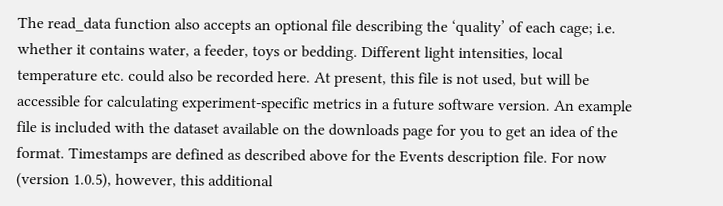The read_data function also accepts an optional file describing the ‘quality’ of each cage; i.e. whether it contains water, a feeder, toys or bedding. Different light intensities, local temperature etc. could also be recorded here. At present, this file is not used, but will be accessible for calculating experiment-specific metrics in a future software version. An example file is included with the dataset available on the downloads page for you to get an idea of the format. Timestamps are defined as described above for the Events description file. For now (version 1.0.5), however, this additional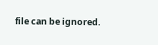file can be ignored.